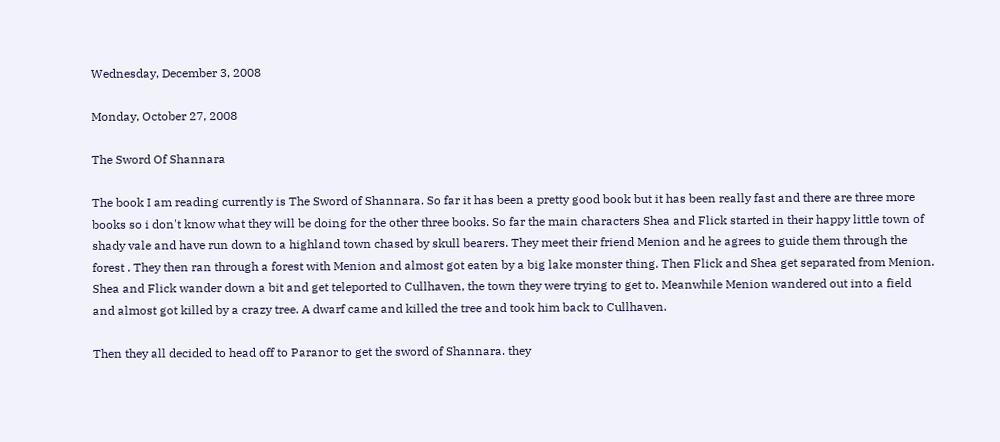Wednesday, December 3, 2008

Monday, October 27, 2008

The Sword Of Shannara

The book I am reading currently is The Sword of Shannara. So far it has been a pretty good book but it has been really fast and there are three more books so i don't know what they will be doing for the other three books. So far the main characters Shea and Flick started in their happy little town of shady vale and have run down to a highland town chased by skull bearers. They meet their friend Menion and he agrees to guide them through the forest . They then ran through a forest with Menion and almost got eaten by a big lake monster thing. Then Flick and Shea get separated from Menion. Shea and Flick wander down a bit and get teleported to Cullhaven, the town they were trying to get to. Meanwhile Menion wandered out into a field and almost got killed by a crazy tree. A dwarf came and killed the tree and took him back to Cullhaven.

Then they all decided to head off to Paranor to get the sword of Shannara. they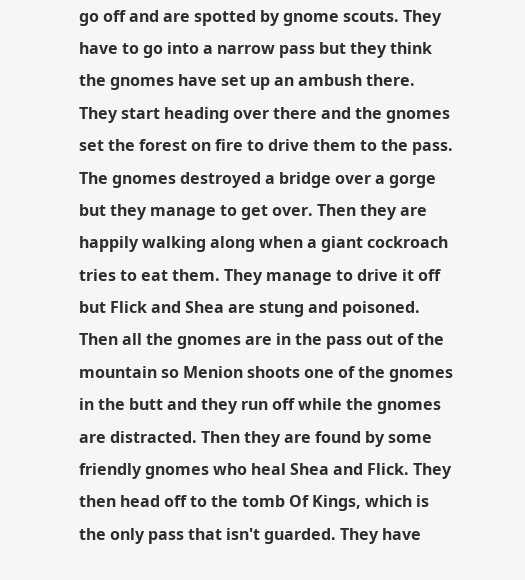go off and are spotted by gnome scouts. They have to go into a narrow pass but they think the gnomes have set up an ambush there. They start heading over there and the gnomes set the forest on fire to drive them to the pass. The gnomes destroyed a bridge over a gorge but they manage to get over. Then they are happily walking along when a giant cockroach tries to eat them. They manage to drive it off but Flick and Shea are stung and poisoned. Then all the gnomes are in the pass out of the mountain so Menion shoots one of the gnomes in the butt and they run off while the gnomes are distracted. Then they are found by some friendly gnomes who heal Shea and Flick. They then head off to the tomb Of Kings, which is the only pass that isn't guarded. They have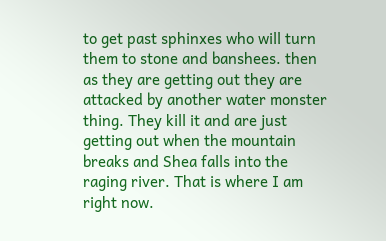to get past sphinxes who will turn them to stone and banshees. then as they are getting out they are attacked by another water monster thing. They kill it and are just getting out when the mountain breaks and Shea falls into the raging river. That is where I am right now.